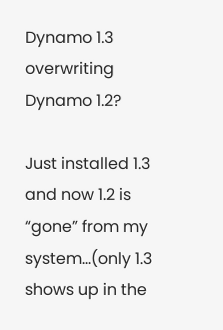Dynamo 1.3 overwriting Dynamo 1.2?

Just installed 1.3 and now 1.2 is “gone” from my system…(only 1.3 shows up in the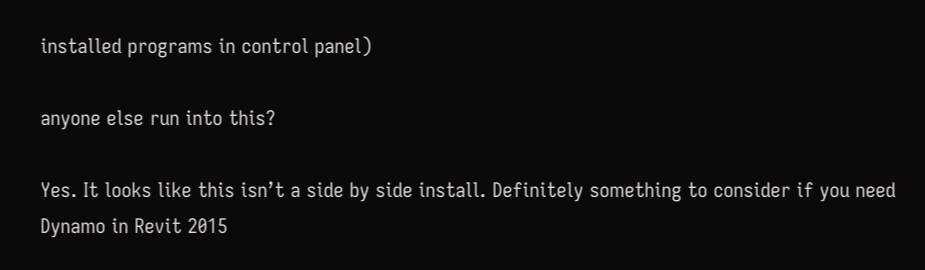installed programs in control panel)

anyone else run into this?

Yes. It looks like this isn’t a side by side install. Definitely something to consider if you need Dynamo in Revit 2015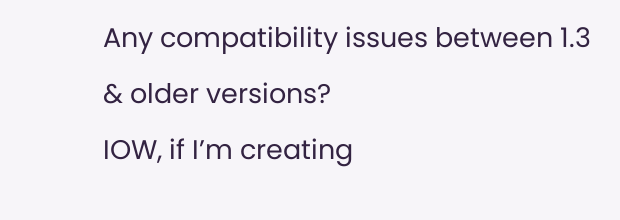Any compatibility issues between 1.3 & older versions?
IOW, if I’m creating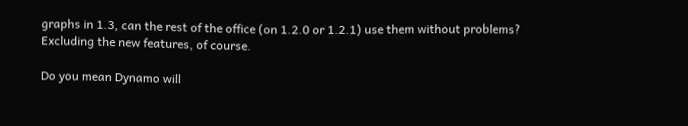graphs in 1.3, can the rest of the office (on 1.2.0 or 1.2.1) use them without problems?
Excluding the new features, of course.

Do you mean Dynamo will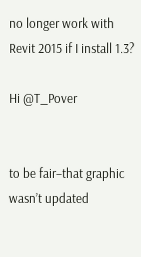no longer work with Revit 2015 if I install 1.3?

Hi @T_Pover


to be fair–that graphic wasn’t updated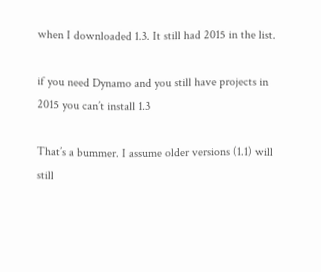when I downloaded 1.3. It still had 2015 in the list.

if you need Dynamo and you still have projects in 2015 you can’t install 1.3

That’s a bummer. I assume older versions (1.1) will still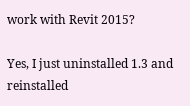work with Revit 2015?

Yes, I just uninstalled 1.3 and reinstalled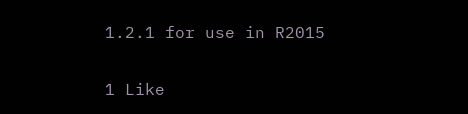1.2.1 for use in R2015

1 Like